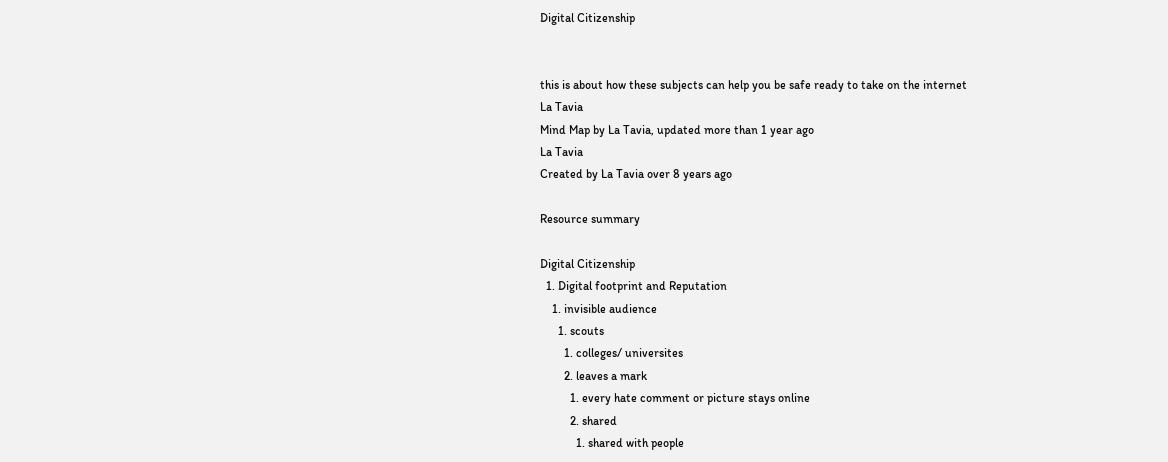Digital Citizenship


this is about how these subjects can help you be safe ready to take on the internet
La Tavia
Mind Map by La Tavia, updated more than 1 year ago
La Tavia
Created by La Tavia over 8 years ago

Resource summary

Digital Citizenship
  1. Digital footprint and Reputation
    1. invisible audience
      1. scouts
        1. colleges/ universites
        2. leaves a mark
          1. every hate comment or picture stays online
          2. shared
            1. shared with people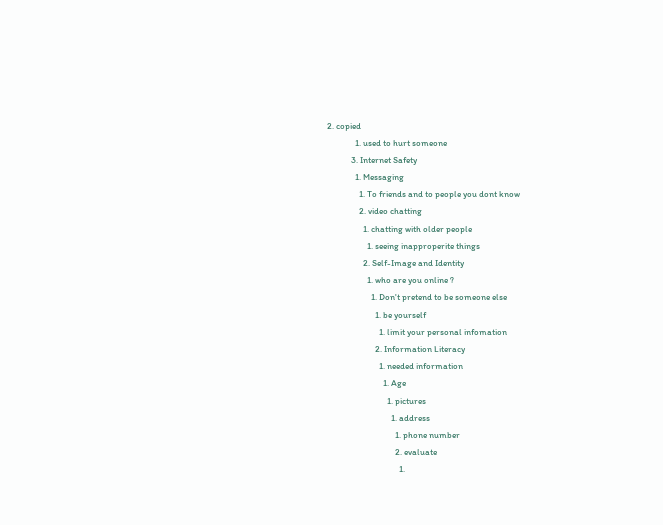2. copied
              1. used to hurt someone
            3. Internet Safety
              1. Messaging
                1. To friends and to people you dont know
                2. video chatting
                  1. chatting with older people
                    1. seeing inapproperite things
                  2. Self-Image and Identity
                    1. who are you online ?
                      1. Don't pretend to be someone else
                        1. be yourself
                          1. limit your personal infomation
                        2. Information Literacy
                          1. needed information
                            1. Age
                              1. pictures
                                1. address
                                  1. phone number
                                  2. evaluate
                                    1.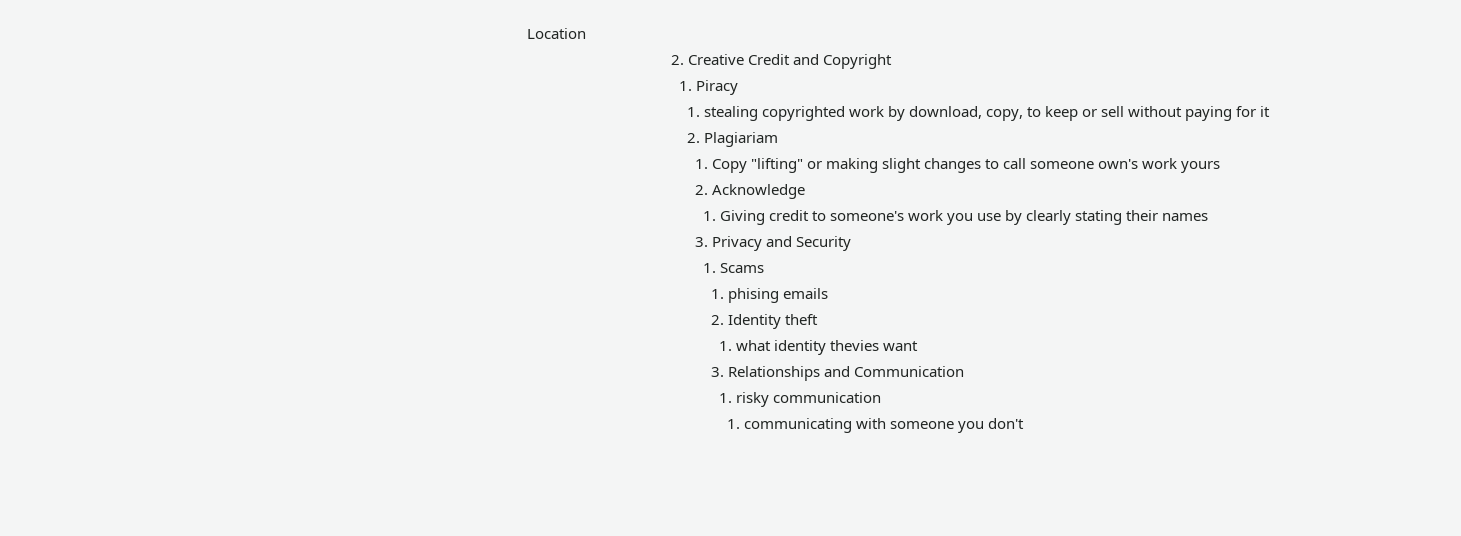Location
                                    2. Creative Credit and Copyright
                                      1. Piracy
                                        1. stealing copyrighted work by download, copy, to keep or sell without paying for it
                                        2. Plagiariam
                                          1. Copy "lifting" or making slight changes to call someone own's work yours
                                          2. Acknowledge
                                            1. Giving credit to someone's work you use by clearly stating their names
                                          3. Privacy and Security
                                            1. Scams
                                              1. phising emails
                                              2. Identity theft
                                                1. what identity thevies want
                                              3. Relationships and Communication
                                                1. risky communication
                                                  1. communicating with someone you don't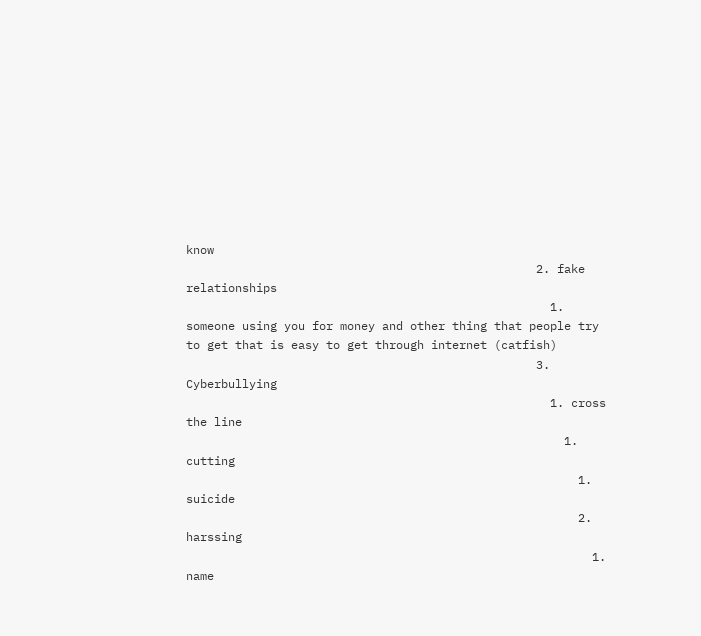know
                                                  2. fake relationships
                                                    1. someone using you for money and other thing that people try to get that is easy to get through internet (catfish)
                                                  3. Cyberbullying
                                                    1. cross the line
                                                      1. cutting
                                                        1. suicide
                                                        2. harssing
                                                          1. name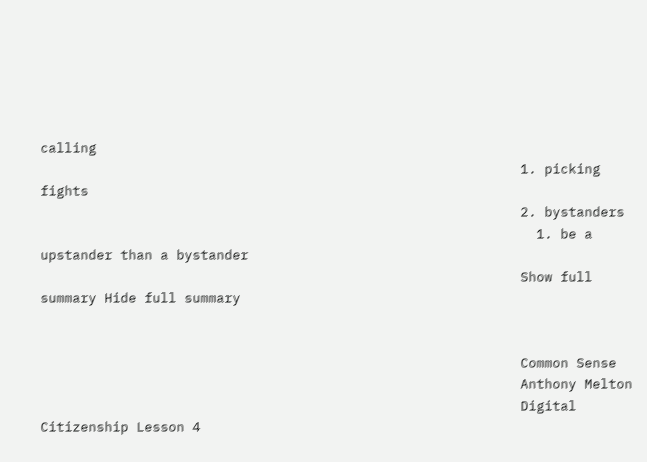calling
                                                            1. picking fights
                                                            2. bystanders
                                                              1. be a upstander than a bystander
                                                            Show full summary Hide full summary


                                                            Common Sense
                                                            Anthony Melton
                                                            Digital Citizenship Lesson 4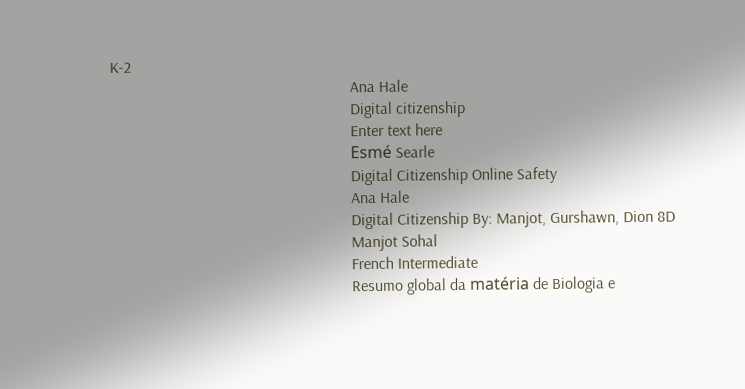K-2
                                                            Ana Hale
                                                            Digital citizenship
                                                            Enter text here
                                                            Esmé Searle
                                                            Digital Citizenship Online Safety
                                                            Ana Hale
                                                            Digital Citizenship By: Manjot, Gurshawn, Dion 8D
                                                            Manjot Sohal
                                                            French Intermediate
                                                            Resumo global da matéria de Biologia e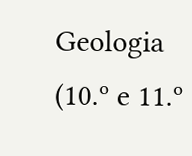Geologia (10.º e 11.º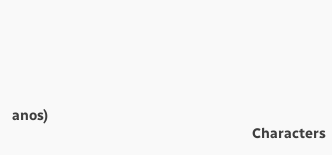anos)
                                                            Characters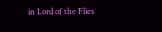in Lord of the Flies